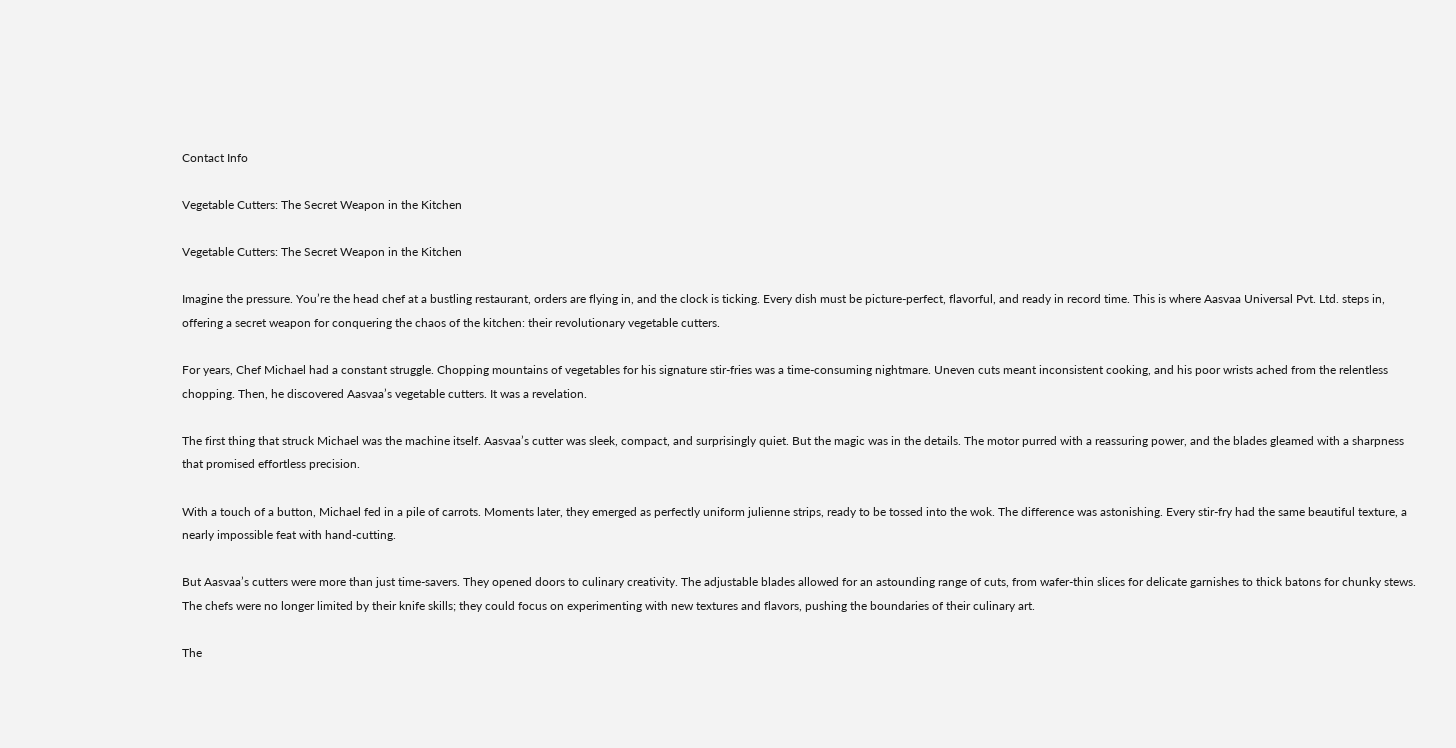Contact Info

Vegetable Cutters: The Secret Weapon in the Kitchen

Vegetable Cutters: The Secret Weapon in the Kitchen

Imagine the pressure. You’re the head chef at a bustling restaurant, orders are flying in, and the clock is ticking. Every dish must be picture-perfect, flavorful, and ready in record time. This is where Aasvaa Universal Pvt. Ltd. steps in, offering a secret weapon for conquering the chaos of the kitchen: their revolutionary vegetable cutters.

For years, Chef Michael had a constant struggle. Chopping mountains of vegetables for his signature stir-fries was a time-consuming nightmare. Uneven cuts meant inconsistent cooking, and his poor wrists ached from the relentless chopping. Then, he discovered Aasvaa’s vegetable cutters. It was a revelation.

The first thing that struck Michael was the machine itself. Aasvaa’s cutter was sleek, compact, and surprisingly quiet. But the magic was in the details. The motor purred with a reassuring power, and the blades gleamed with a sharpness that promised effortless precision.

With a touch of a button, Michael fed in a pile of carrots. Moments later, they emerged as perfectly uniform julienne strips, ready to be tossed into the wok. The difference was astonishing. Every stir-fry had the same beautiful texture, a nearly impossible feat with hand-cutting.

But Aasvaa’s cutters were more than just time-savers. They opened doors to culinary creativity. The adjustable blades allowed for an astounding range of cuts, from wafer-thin slices for delicate garnishes to thick batons for chunky stews. The chefs were no longer limited by their knife skills; they could focus on experimenting with new textures and flavors, pushing the boundaries of their culinary art.

The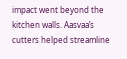impact went beyond the kitchen walls. Aasvaa’s cutters helped streamline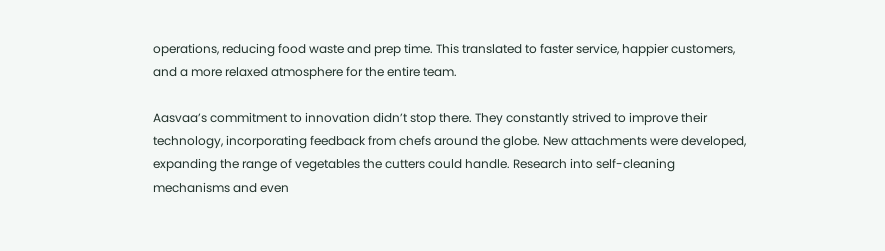operations, reducing food waste and prep time. This translated to faster service, happier customers, and a more relaxed atmosphere for the entire team.

Aasvaa’s commitment to innovation didn’t stop there. They constantly strived to improve their technology, incorporating feedback from chefs around the globe. New attachments were developed, expanding the range of vegetables the cutters could handle. Research into self-cleaning mechanisms and even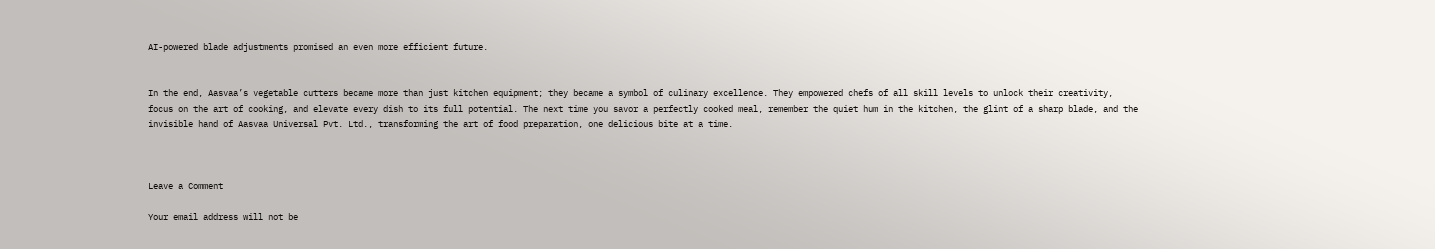AI-powered blade adjustments promised an even more efficient future.


In the end, Aasvaa’s vegetable cutters became more than just kitchen equipment; they became a symbol of culinary excellence. They empowered chefs of all skill levels to unlock their creativity, focus on the art of cooking, and elevate every dish to its full potential. The next time you savor a perfectly cooked meal, remember the quiet hum in the kitchen, the glint of a sharp blade, and the invisible hand of Aasvaa Universal Pvt. Ltd., transforming the art of food preparation, one delicious bite at a time.



Leave a Comment

Your email address will not be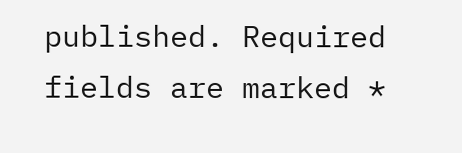published. Required fields are marked *